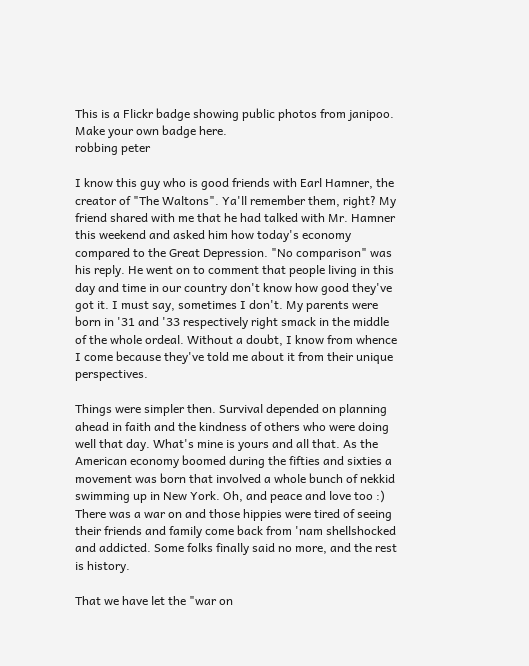This is a Flickr badge showing public photos from janipoo. Make your own badge here.
robbing peter

I know this guy who is good friends with Earl Hamner, the creator of "The Waltons". Ya'll remember them, right? My friend shared with me that he had talked with Mr. Hamner this weekend and asked him how today's economy compared to the Great Depression. "No comparison" was his reply. He went on to comment that people living in this day and time in our country don't know how good they've got it. I must say, sometimes I don't. My parents were born in '31 and '33 respectively right smack in the middle of the whole ordeal. Without a doubt, I know from whence I come because they've told me about it from their unique perspectives.

Things were simpler then. Survival depended on planning ahead in faith and the kindness of others who were doing well that day. What's mine is yours and all that. As the American economy boomed during the fifties and sixties a movement was born that involved a whole bunch of nekkid swimming up in New York. Oh, and peace and love too :) There was a war on and those hippies were tired of seeing their friends and family come back from 'nam shellshocked and addicted. Some folks finally said no more, and the rest is history.

That we have let the "war on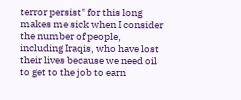terror persist" for this long makes me sick when I consider the number of people, including Iraqis, who have lost their lives because we need oil to get to the job to earn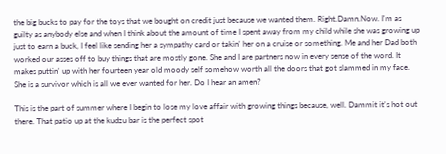the big bucks to pay for the toys that we bought on credit just because we wanted them. Right.Damn.Now. I'm as guilty as anybody else and when I think about the amount of time I spent away from my child while she was growing up just to earn a buck, I feel like sending her a sympathy card or takin' her on a cruise or something. Me and her Dad both worked our asses off to buy things that are mostly gone. She and I are partners now in every sense of the word. It makes puttin' up with her fourteen year old moody self somehow worth all the doors that got slammed in my face. She is a survivor which is all we ever wanted for her. Do I hear an amen?

This is the part of summer where I begin to lose my love affair with growing things because, well. Dammit it's hot out there. That patio up at the kudzu bar is the perfect spot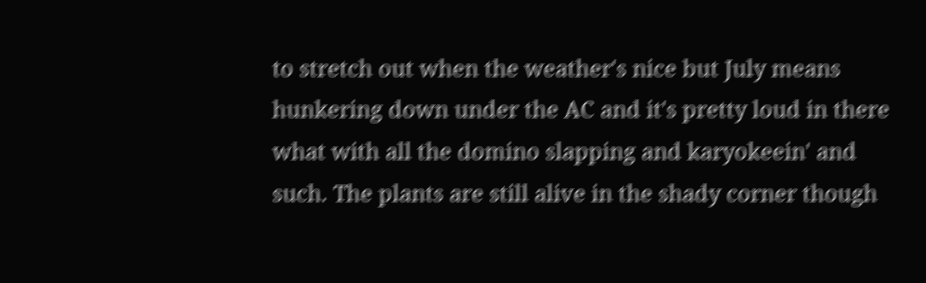to stretch out when the weather's nice but July means hunkering down under the AC and it's pretty loud in there what with all the domino slapping and karyokeein' and such. The plants are still alive in the shady corner though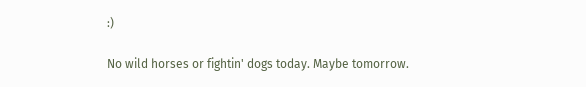:)

No wild horses or fightin' dogs today. Maybe tomorrow.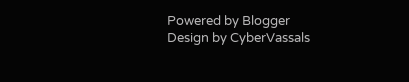Powered by Blogger
Design by CyberVassals